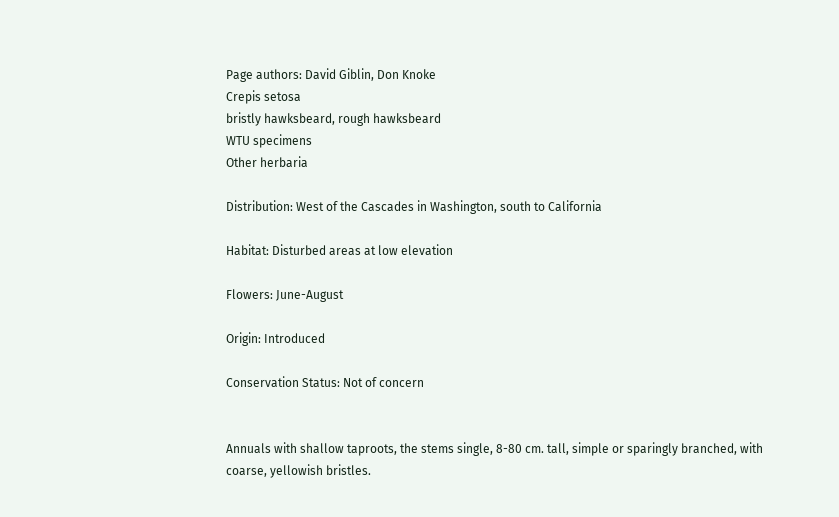Page authors: David Giblin, Don Knoke
Crepis setosa
bristly hawksbeard, rough hawksbeard
WTU specimens
Other herbaria

Distribution: West of the Cascades in Washington, south to California

Habitat: Disturbed areas at low elevation

Flowers: June-August

Origin: Introduced

Conservation Status: Not of concern


Annuals with shallow taproots, the stems single, 8-80 cm. tall, simple or sparingly branched, with coarse, yellowish bristles.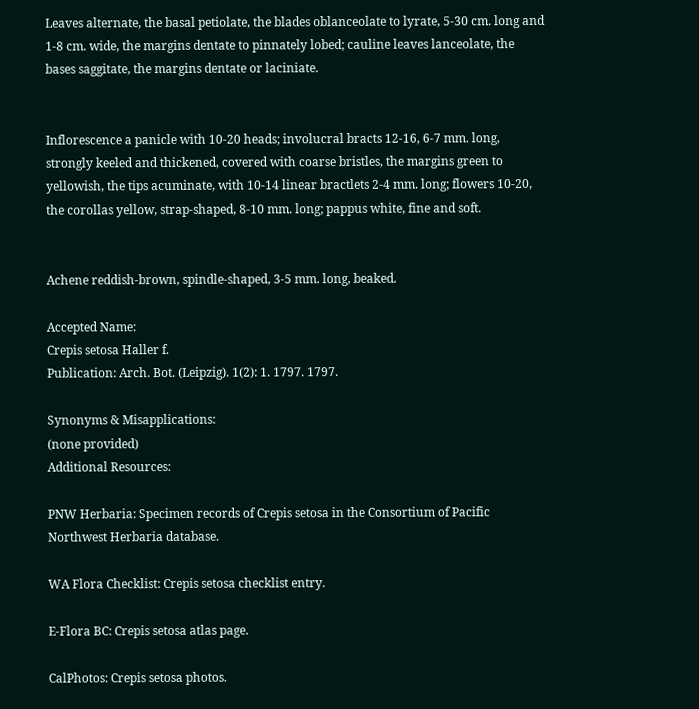Leaves alternate, the basal petiolate, the blades oblanceolate to lyrate, 5-30 cm. long and 1-8 cm. wide, the margins dentate to pinnately lobed; cauline leaves lanceolate, the bases saggitate, the margins dentate or laciniate.


Inflorescence a panicle with 10-20 heads; involucral bracts 12-16, 6-7 mm. long, strongly keeled and thickened, covered with coarse bristles, the margins green to yellowish, the tips acuminate, with 10-14 linear bractlets 2-4 mm. long; flowers 10-20, the corollas yellow, strap-shaped, 8-10 mm. long; pappus white, fine and soft.


Achene reddish-brown, spindle-shaped, 3-5 mm. long, beaked.

Accepted Name:
Crepis setosa Haller f.
Publication: Arch. Bot. (Leipzig). 1(2): 1. 1797. 1797.

Synonyms & Misapplications:
(none provided)
Additional Resources:

PNW Herbaria: Specimen records of Crepis setosa in the Consortium of Pacific Northwest Herbaria database.

WA Flora Checklist: Crepis setosa checklist entry.

E-Flora BC: Crepis setosa atlas page.

CalPhotos: Crepis setosa photos.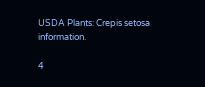USDA Plants: Crepis setosa information.

4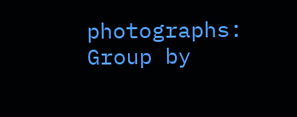photographs:
Group by